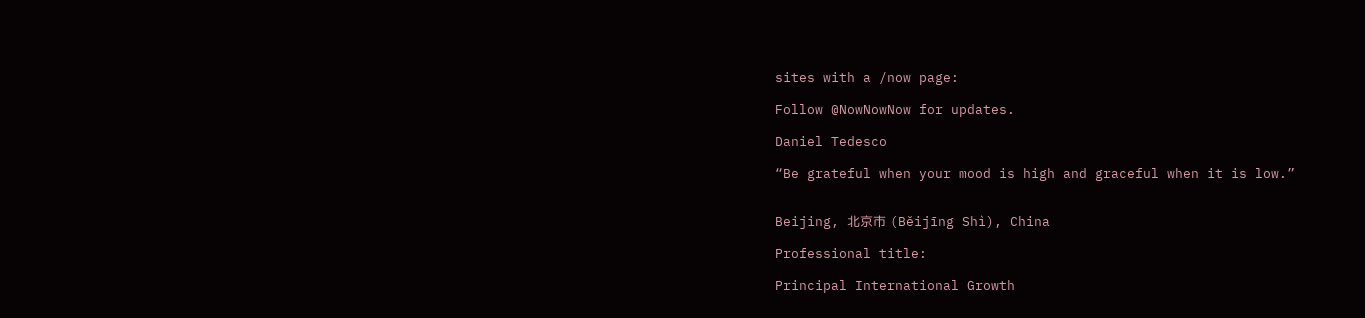sites with a /now page:

Follow @NowNowNow for updates.

Daniel Tedesco

“Be grateful when your mood is high and graceful when it is low.”


Beijing, 北京市 (Běijīng Shì), China

Professional title:

Principal International Growth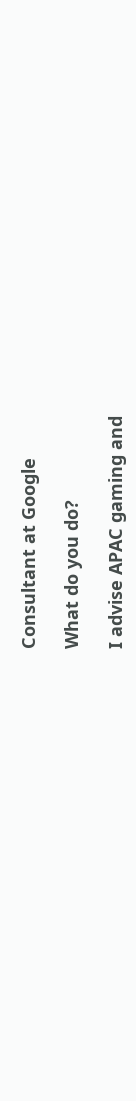Consultant at Google

What do you do?

I advise APAC gaming and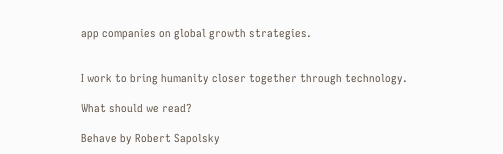app companies on global growth strategies.


I work to bring humanity closer together through technology.

What should we read?

Behave by Robert Sapolsky